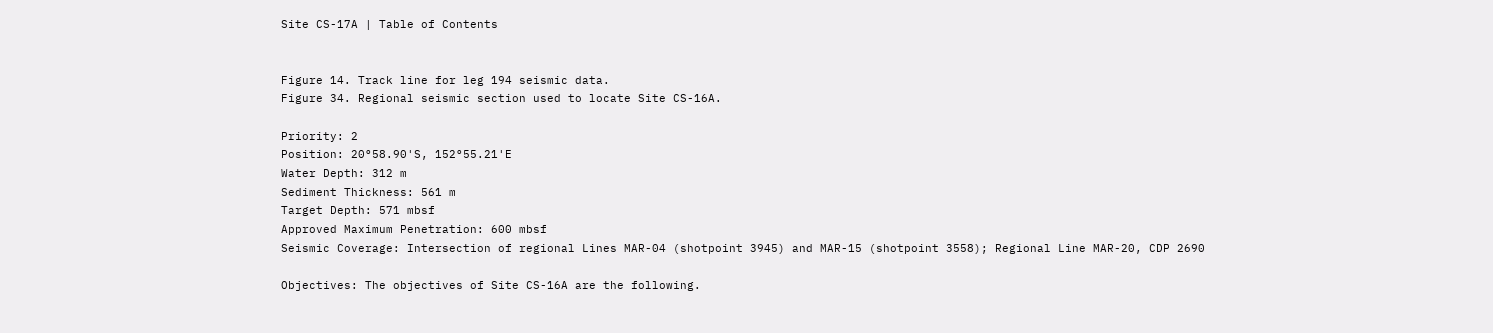Site CS-17A | Table of Contents


Figure 14. Track line for leg 194 seismic data.
Figure 34. Regional seismic section used to locate Site CS-16A.

Priority: 2
Position: 20°58.90'S, 152°55.21'E
Water Depth: 312 m
Sediment Thickness: 561 m
Target Depth: 571 mbsf
Approved Maximum Penetration: 600 mbsf
Seismic Coverage: Intersection of regional Lines MAR-04 (shotpoint 3945) and MAR-15 (shotpoint 3558); Regional Line MAR-20, CDP 2690

Objectives: The objectives of Site CS-16A are the following.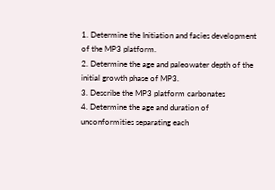1. Determine the Initiation and facies development of the MP3 platform.
2. Determine the age and paleowater depth of the initial growth phase of MP3.
3. Describe the MP3 platform carbonates
4. Determine the age and duration of unconformities separating each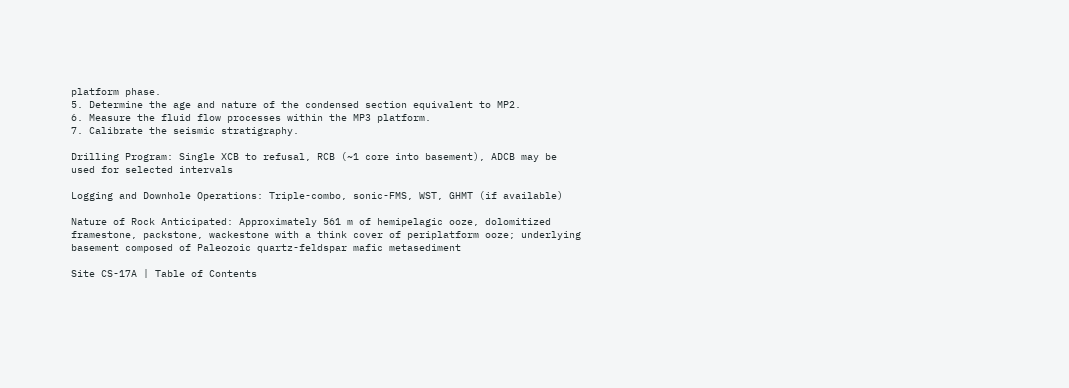platform phase.
5. Determine the age and nature of the condensed section equivalent to MP2.
6. Measure the fluid flow processes within the MP3 platform.
7. Calibrate the seismic stratigraphy.

Drilling Program: Single XCB to refusal, RCB (~1 core into basement), ADCB may be used for selected intervals

Logging and Downhole Operations: Triple-combo, sonic-FMS, WST, GHMT (if available)

Nature of Rock Anticipated: Approximately 561 m of hemipelagic ooze, dolomitized framestone, packstone, wackestone with a think cover of periplatform ooze; underlying basement composed of Paleozoic quartz-feldspar mafic metasediment

Site CS-17A | Table of Contents